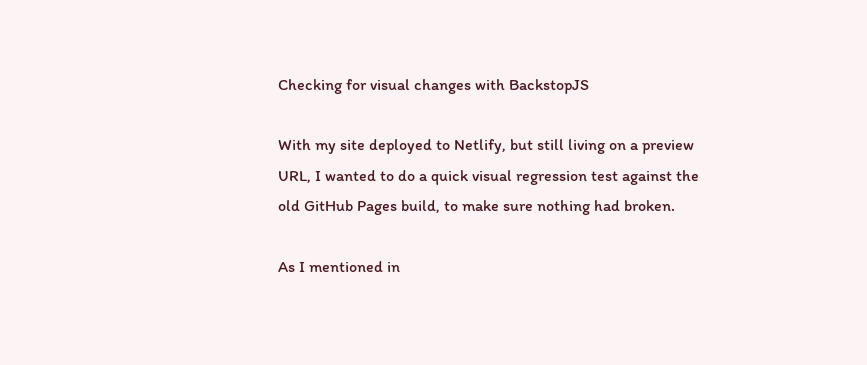Checking for visual changes with BackstopJS

With my site deployed to Netlify, but still living on a preview URL, I wanted to do a quick visual regression test against the old GitHub Pages build, to make sure nothing had broken.

As I mentioned in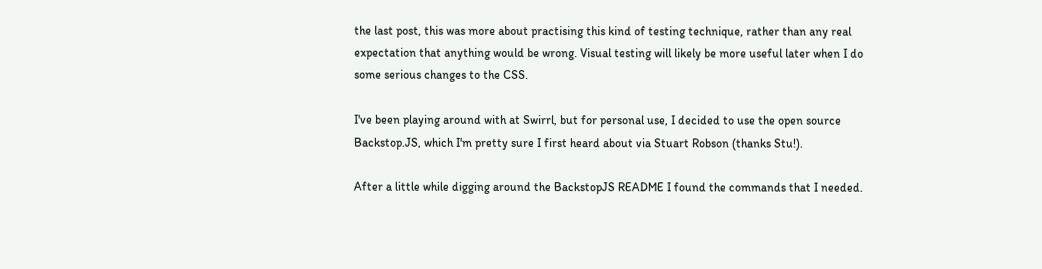the last post, this was more about practising this kind of testing technique, rather than any real expectation that anything would be wrong. Visual testing will likely be more useful later when I do some serious changes to the CSS.

I've been playing around with at Swirrl, but for personal use, I decided to use the open source Backstop.JS, which I'm pretty sure I first heard about via Stuart Robson (thanks Stu!).

After a little while digging around the BackstopJS README I found the commands that I needed.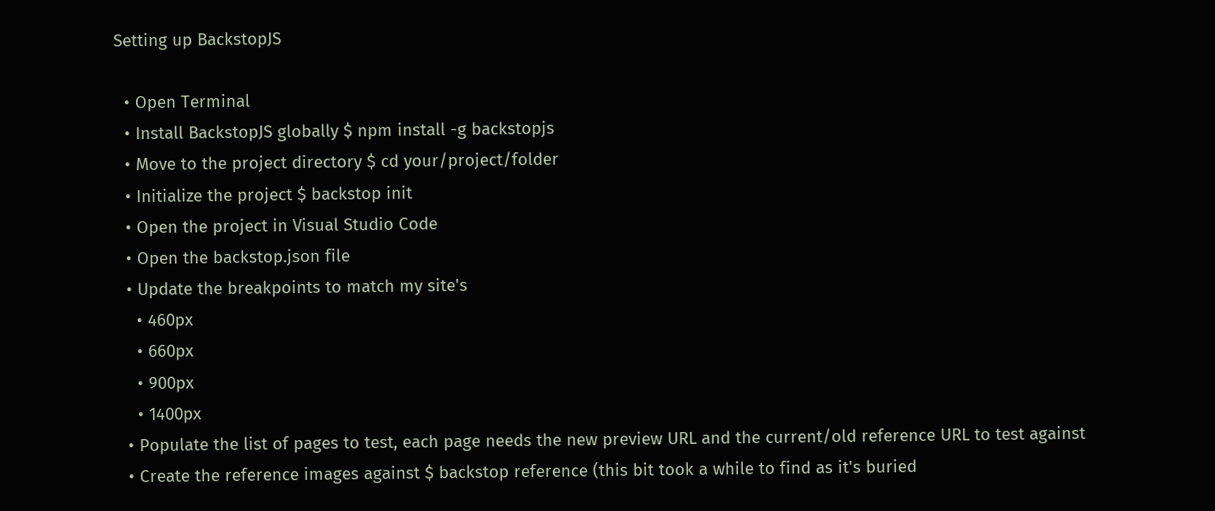Setting up BackstopJS

  • Open Terminal
  • Install BackstopJS globally $ npm install -g backstopjs
  • Move to the project directory $ cd your/project/folder
  • Initialize the project $ backstop init
  • Open the project in Visual Studio Code
  • Open the backstop.json file
  • Update the breakpoints to match my site's
    • 460px
    • 660px
    • 900px
    • 1400px
  • Populate the list of pages to test, each page needs the new preview URL and the current/old reference URL to test against
  • Create the reference images against $ backstop reference (this bit took a while to find as it's buried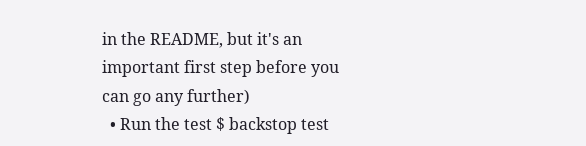in the README, but it's an important first step before you can go any further)
  • Run the test $ backstop test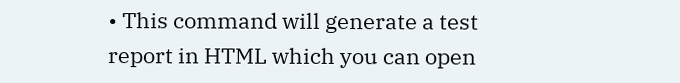• This command will generate a test report in HTML which you can open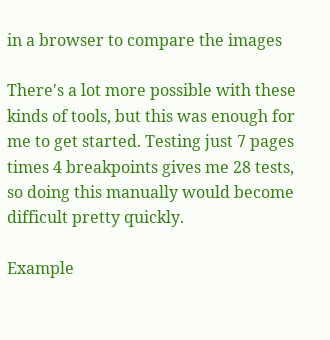in a browser to compare the images

There's a lot more possible with these kinds of tools, but this was enough for me to get started. Testing just 7 pages times 4 breakpoints gives me 28 tests, so doing this manually would become difficult pretty quickly.

Example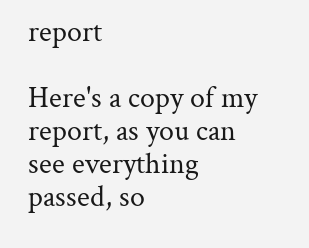report

Here's a copy of my report, as you can see everything passed, so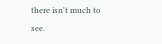there isn't much to see.